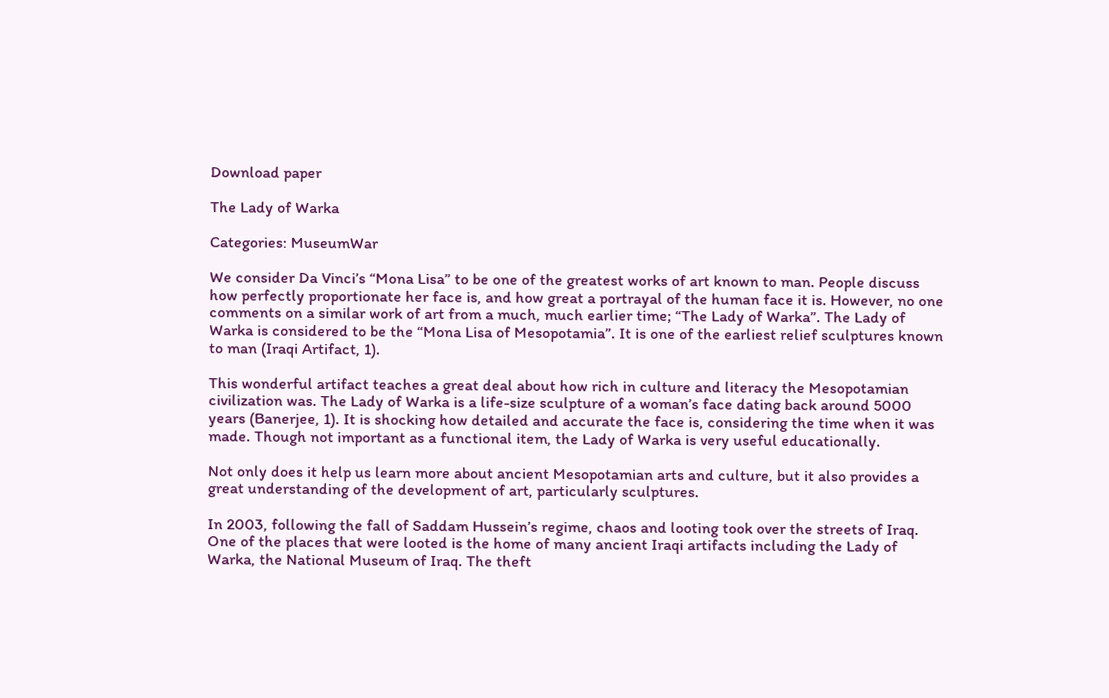Download paper

The Lady of Warka

Categories: MuseumWar

We consider Da Vinci’s “Mona Lisa” to be one of the greatest works of art known to man. People discuss how perfectly proportionate her face is, and how great a portrayal of the human face it is. However, no one comments on a similar work of art from a much, much earlier time; “The Lady of Warka”. The Lady of Warka is considered to be the “Mona Lisa of Mesopotamia”. It is one of the earliest relief sculptures known to man (Iraqi Artifact, 1).

This wonderful artifact teaches a great deal about how rich in culture and literacy the Mesopotamian civilization was. The Lady of Warka is a life-size sculpture of a woman’s face dating back around 5000 years (Banerjee, 1). It is shocking how detailed and accurate the face is, considering the time when it was made. Though not important as a functional item, the Lady of Warka is very useful educationally.

Not only does it help us learn more about ancient Mesopotamian arts and culture, but it also provides a great understanding of the development of art, particularly sculptures.

In 2003, following the fall of Saddam Hussein’s regime, chaos and looting took over the streets of Iraq. One of the places that were looted is the home of many ancient Iraqi artifacts including the Lady of Warka, the National Museum of Iraq. The theft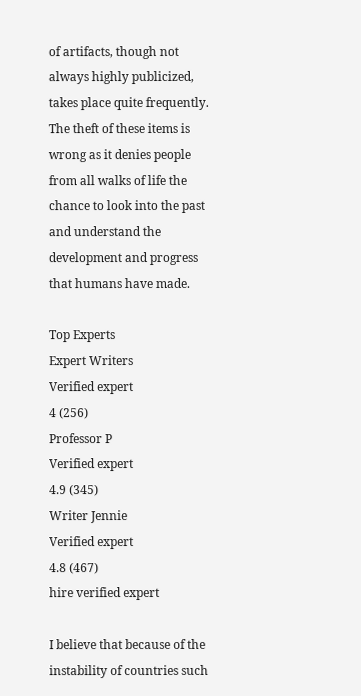of artifacts, though not always highly publicized, takes place quite frequently. The theft of these items is wrong as it denies people from all walks of life the chance to look into the past and understand the development and progress that humans have made.

Top Experts
Expert Writers
Verified expert
4 (256)
Professor P
Verified expert
4.9 (345)
Writer Jennie
Verified expert
4.8 (467)
hire verified expert

I believe that because of the instability of countries such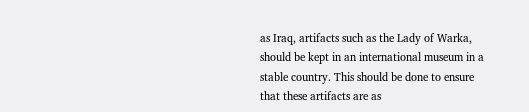as Iraq, artifacts such as the Lady of Warka, should be kept in an international museum in a stable country. This should be done to ensure that these artifacts are as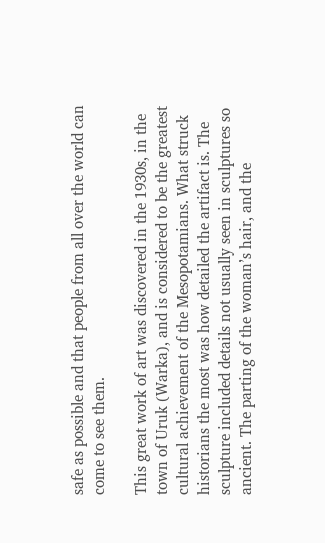safe as possible and that people from all over the world can come to see them.

This great work of art was discovered in the 1930s, in the town of Uruk (Warka), and is considered to be the greatest cultural achievement of the Mesopotamians. What struck historians the most was how detailed the artifact is. The sculpture included details not usually seen in sculptures so ancient. The parting of the woman’s hair, and the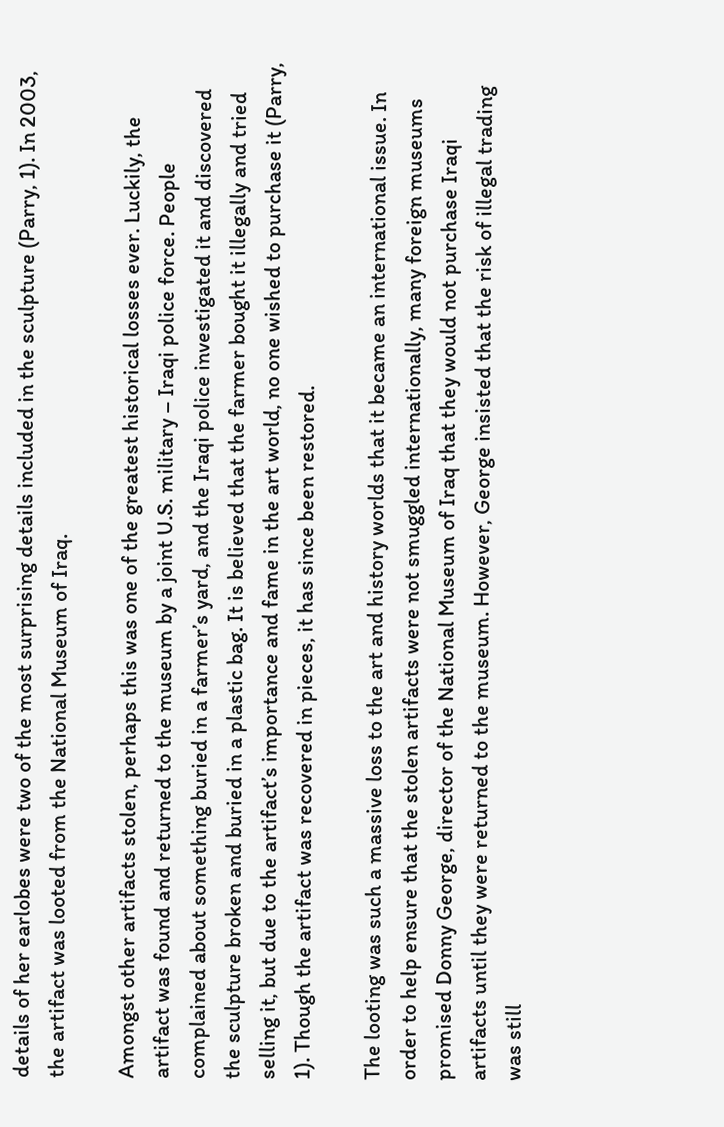details of her earlobes were two of the most surprising details included in the sculpture (Parry, 1). In 2003, the artifact was looted from the National Museum of Iraq.

Amongst other artifacts stolen, perhaps this was one of the greatest historical losses ever. Luckily, the artifact was found and returned to the museum by a joint U.S. military – Iraqi police force. People complained about something buried in a farmer’s yard, and the Iraqi police investigated it and discovered the sculpture broken and buried in a plastic bag. It is believed that the farmer bought it illegally and tried selling it, but due to the artifact’s importance and fame in the art world, no one wished to purchase it (Parry, 1). Though the artifact was recovered in pieces, it has since been restored.

The looting was such a massive loss to the art and history worlds that it became an international issue. In order to help ensure that the stolen artifacts were not smuggled internationally, many foreign museums promised Donny George, director of the National Museum of Iraq that they would not purchase Iraqi artifacts until they were returned to the museum. However, George insisted that the risk of illegal trading was still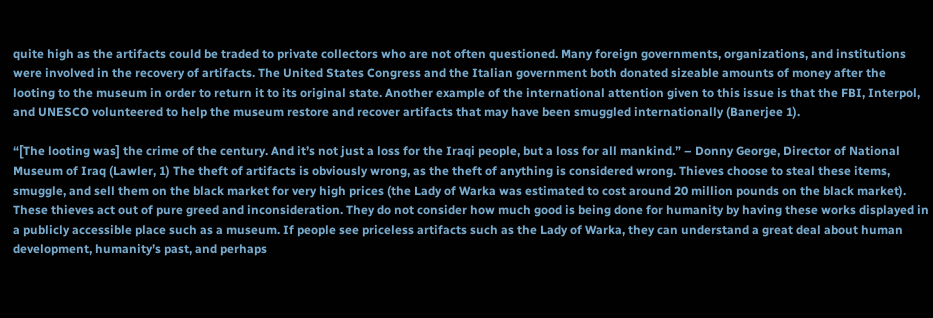quite high as the artifacts could be traded to private collectors who are not often questioned. Many foreign governments, organizations, and institutions were involved in the recovery of artifacts. The United States Congress and the Italian government both donated sizeable amounts of money after the looting to the museum in order to return it to its original state. Another example of the international attention given to this issue is that the FBI, Interpol, and UNESCO volunteered to help the museum restore and recover artifacts that may have been smuggled internationally (Banerjee 1).

“[The looting was] the crime of the century. And it’s not just a loss for the Iraqi people, but a loss for all mankind.” – Donny George, Director of National Museum of Iraq (Lawler, 1) The theft of artifacts is obviously wrong, as the theft of anything is considered wrong. Thieves choose to steal these items, smuggle, and sell them on the black market for very high prices (the Lady of Warka was estimated to cost around 20 million pounds on the black market). These thieves act out of pure greed and inconsideration. They do not consider how much good is being done for humanity by having these works displayed in a publicly accessible place such as a museum. If people see priceless artifacts such as the Lady of Warka, they can understand a great deal about human development, humanity’s past, and perhaps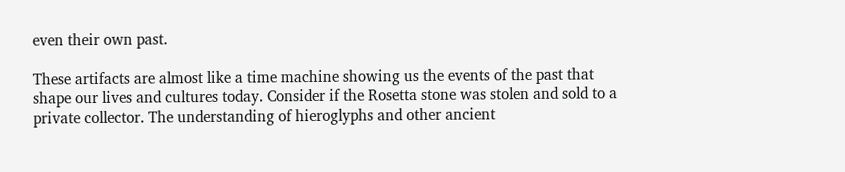even their own past.

These artifacts are almost like a time machine showing us the events of the past that shape our lives and cultures today. Consider if the Rosetta stone was stolen and sold to a private collector. The understanding of hieroglyphs and other ancient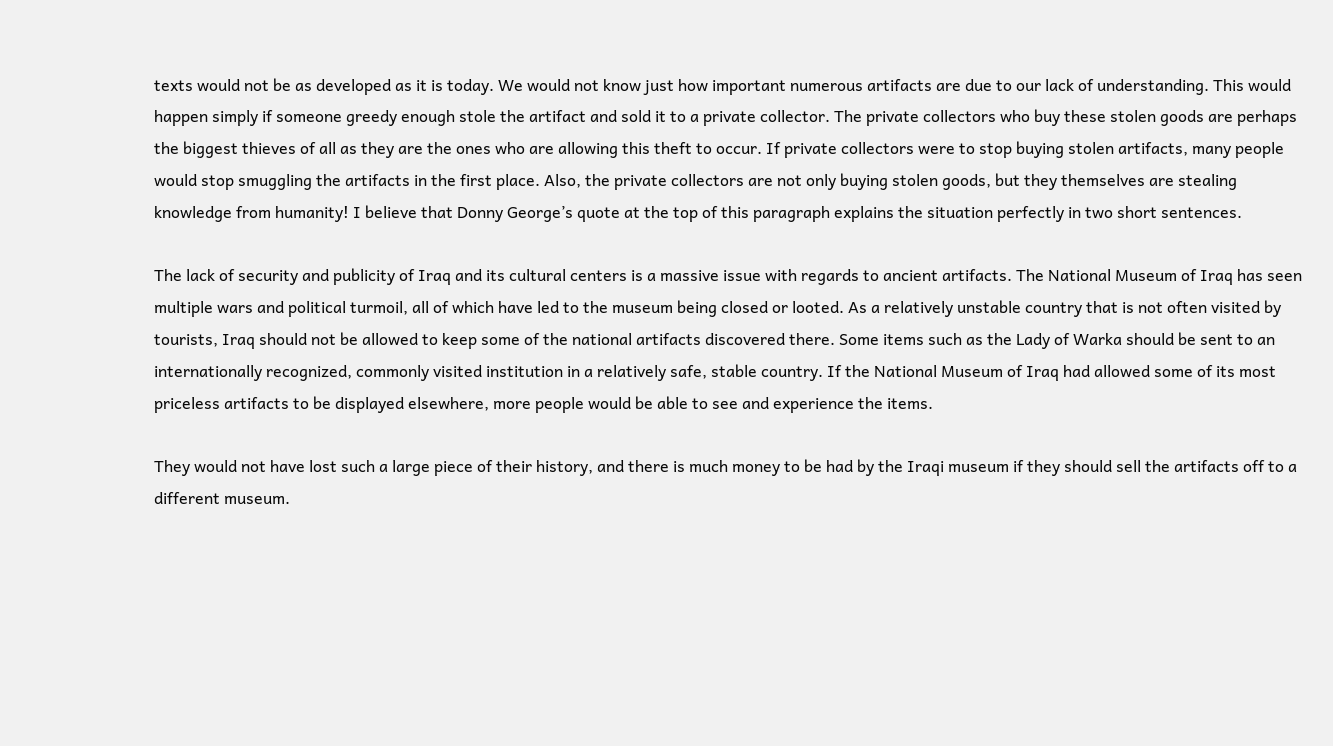texts would not be as developed as it is today. We would not know just how important numerous artifacts are due to our lack of understanding. This would happen simply if someone greedy enough stole the artifact and sold it to a private collector. The private collectors who buy these stolen goods are perhaps the biggest thieves of all as they are the ones who are allowing this theft to occur. If private collectors were to stop buying stolen artifacts, many people would stop smuggling the artifacts in the first place. Also, the private collectors are not only buying stolen goods, but they themselves are stealing knowledge from humanity! I believe that Donny George’s quote at the top of this paragraph explains the situation perfectly in two short sentences.

The lack of security and publicity of Iraq and its cultural centers is a massive issue with regards to ancient artifacts. The National Museum of Iraq has seen multiple wars and political turmoil, all of which have led to the museum being closed or looted. As a relatively unstable country that is not often visited by tourists, Iraq should not be allowed to keep some of the national artifacts discovered there. Some items such as the Lady of Warka should be sent to an internationally recognized, commonly visited institution in a relatively safe, stable country. If the National Museum of Iraq had allowed some of its most priceless artifacts to be displayed elsewhere, more people would be able to see and experience the items.

They would not have lost such a large piece of their history, and there is much money to be had by the Iraqi museum if they should sell the artifacts off to a different museum.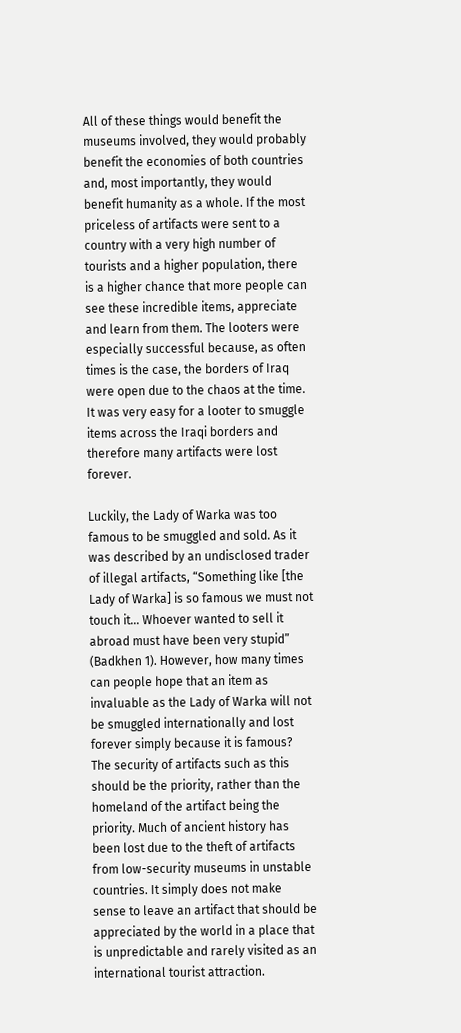All of these things would benefit the museums involved, they would probably benefit the economies of both countries and, most importantly, they would benefit humanity as a whole. If the most priceless of artifacts were sent to a country with a very high number of tourists and a higher population, there is a higher chance that more people can see these incredible items, appreciate and learn from them. The looters were especially successful because, as often times is the case, the borders of Iraq were open due to the chaos at the time. It was very easy for a looter to smuggle items across the Iraqi borders and therefore many artifacts were lost forever.

Luckily, the Lady of Warka was too famous to be smuggled and sold. As it was described by an undisclosed trader of illegal artifacts, “Something like [the Lady of Warka] is so famous we must not touch it… Whoever wanted to sell it abroad must have been very stupid” (Badkhen 1). However, how many times can people hope that an item as invaluable as the Lady of Warka will not be smuggled internationally and lost forever simply because it is famous? The security of artifacts such as this should be the priority, rather than the homeland of the artifact being the priority. Much of ancient history has been lost due to the theft of artifacts from low-security museums in unstable countries. It simply does not make sense to leave an artifact that should be appreciated by the world in a place that is unpredictable and rarely visited as an international tourist attraction.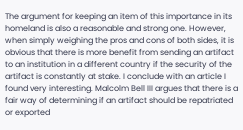The argument for keeping an item of this importance in its homeland is also a reasonable and strong one. However, when simply weighing the pros and cons of both sides, it is obvious that there is more benefit from sending an artifact to an institution in a different country if the security of the artifact is constantly at stake. I conclude with an article I found very interesting. Malcolm Bell III argues that there is a fair way of determining if an artifact should be repatriated or exported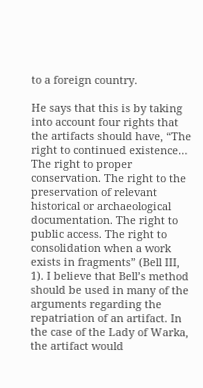to a foreign country.

He says that this is by taking into account four rights that the artifacts should have, “The right to continued existence… The right to proper conservation. The right to the preservation of relevant historical or archaeological documentation. The right to public access. The right to consolidation when a work exists in fragments” (Bell III, 1). I believe that Bell’s method should be used in many of the arguments regarding the repatriation of an artifact. In the case of the Lady of Warka, the artifact would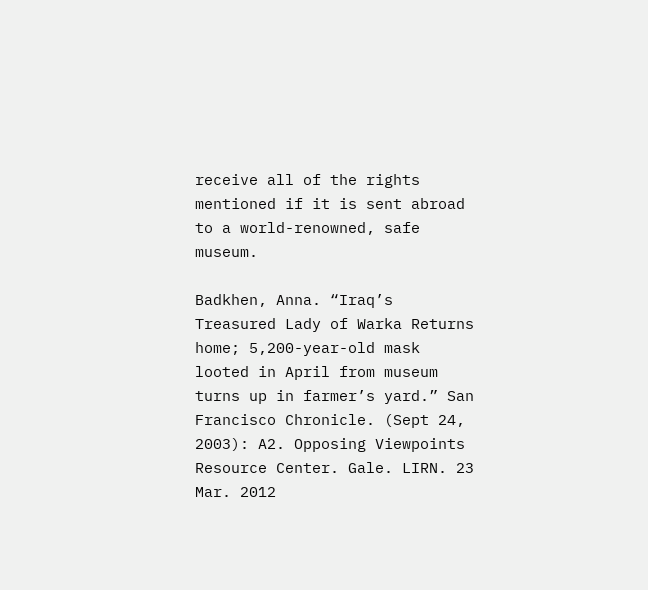receive all of the rights mentioned if it is sent abroad to a world-renowned, safe museum.

Badkhen, Anna. “Iraq’s Treasured Lady of Warka Returns home; 5,200-year-old mask looted in April from museum turns up in farmer’s yard.” San Francisco Chronicle. (Sept 24, 2003): A2. Opposing Viewpoints Resource Center. Gale. LIRN. 23 Mar. 2012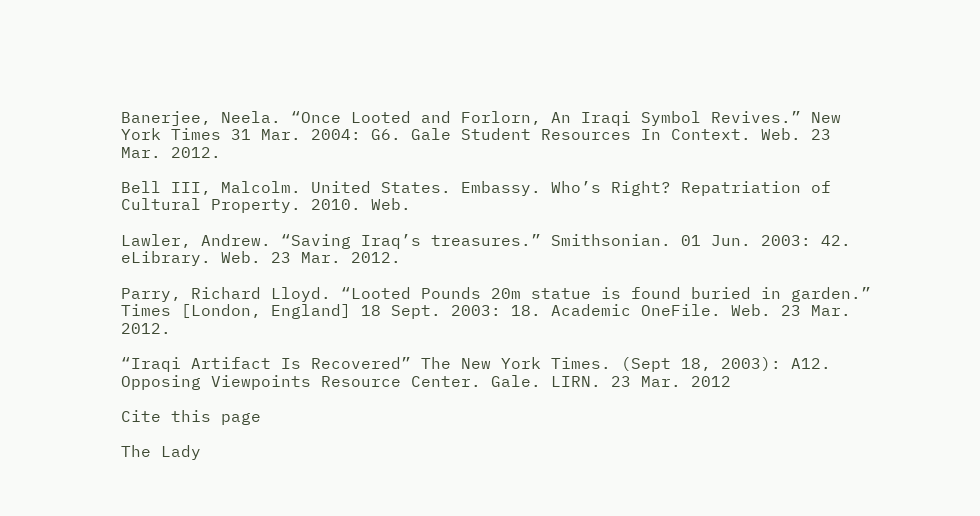Banerjee, Neela. “Once Looted and Forlorn, An Iraqi Symbol Revives.” New York Times 31 Mar. 2004: G6. Gale Student Resources In Context. Web. 23 Mar. 2012.

Bell III, Malcolm. United States. Embassy. Who’s Right? Repatriation of Cultural Property. 2010. Web.

Lawler, Andrew. “Saving Iraq’s treasures.” Smithsonian. 01 Jun. 2003: 42. eLibrary. Web. 23 Mar. 2012.

Parry, Richard Lloyd. “Looted Pounds 20m statue is found buried in garden.” Times [London, England] 18 Sept. 2003: 18. Academic OneFile. Web. 23 Mar. 2012.

“Iraqi Artifact Is Recovered” The New York Times. (Sept 18, 2003): A12. Opposing Viewpoints Resource Center. Gale. LIRN. 23 Mar. 2012

Cite this page

The Lady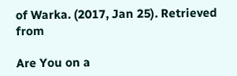of Warka. (2017, Jan 25). Retrieved from

Are You on a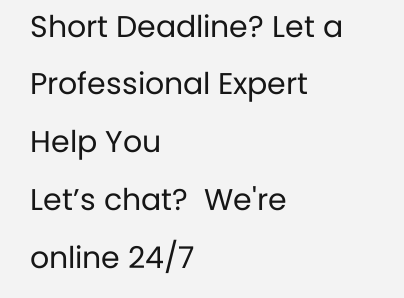Short Deadline? Let a Professional Expert Help You
Let’s chat?  We're online 24/7